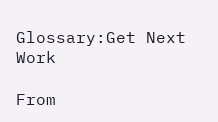Glossary:Get Next Work

From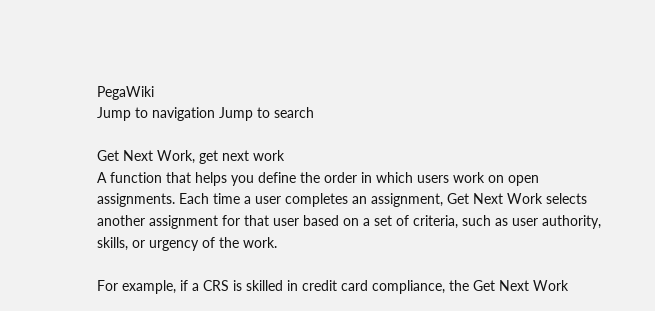PegaWiki
Jump to navigation Jump to search

Get Next Work, get next work
A function that helps you define the order in which users work on open assignments. Each time a user completes an assignment, Get Next Work selects another assignment for that user based on a set of criteria, such as user authority, skills, or urgency of the work.

For example, if a CRS is skilled in credit card compliance, the Get Next Work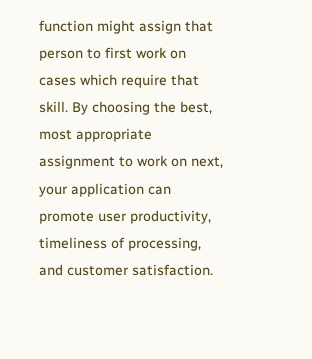function might assign that person to first work on cases which require that skill. By choosing the best, most appropriate assignment to work on next, your application can promote user productivity, timeliness of processing, and customer satisfaction.